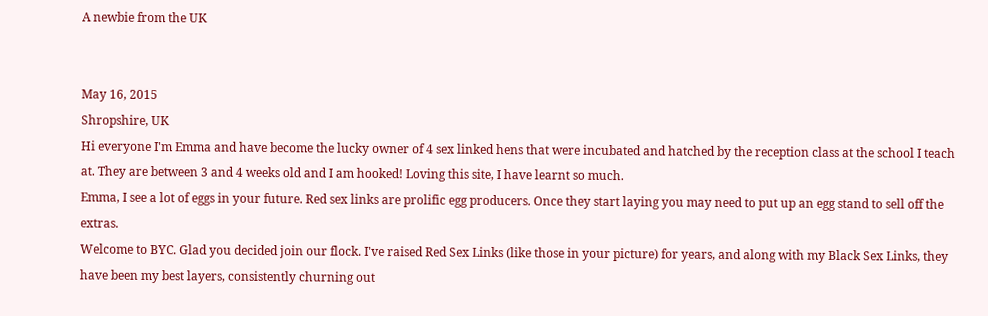A newbie from the UK


May 16, 2015
Shropshire, UK
Hi everyone I'm Emma and have become the lucky owner of 4 sex linked hens that were incubated and hatched by the reception class at the school I teach at. They are between 3 and 4 weeks old and I am hooked! Loving this site, I have learnt so much.
Emma, I see a lot of eggs in your future. Red sex links are prolific egg producers. Once they start laying you may need to put up an egg stand to sell off the extras.
Welcome to BYC. Glad you decided join our flock. I've raised Red Sex Links (like those in your picture) for years, and along with my Black Sex Links, they have been my best layers, consistently churning out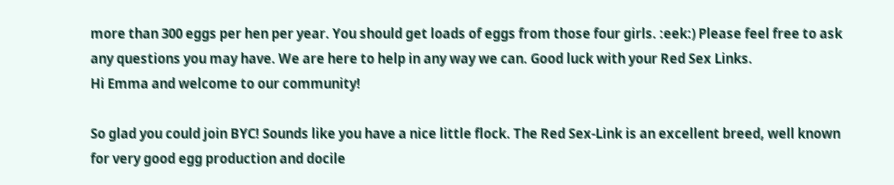more than 300 eggs per hen per year. You should get loads of eggs from those four girls. :eek:) Please feel free to ask any questions you may have. We are here to help in any way we can. Good luck with your Red Sex Links.
Hi Emma and welcome to our community!

So glad you could join BYC! Sounds like you have a nice little flock. The Red Sex-Link is an excellent breed, well known for very good egg production and docile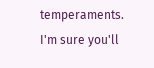temperaments. I'm sure you'll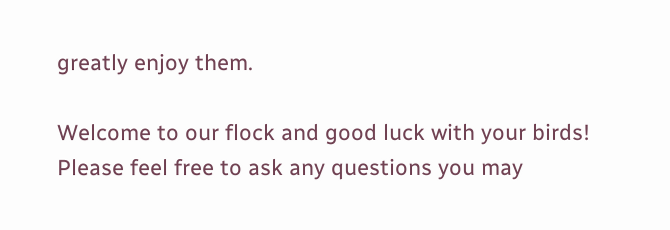greatly enjoy them.

Welcome to our flock and good luck with your birds! Please feel free to ask any questions you may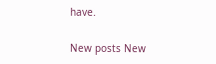have.

New posts New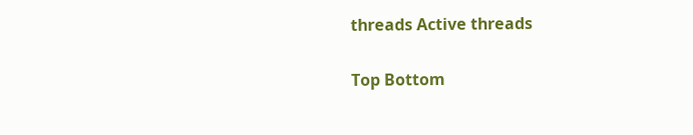threads Active threads

Top Bottom